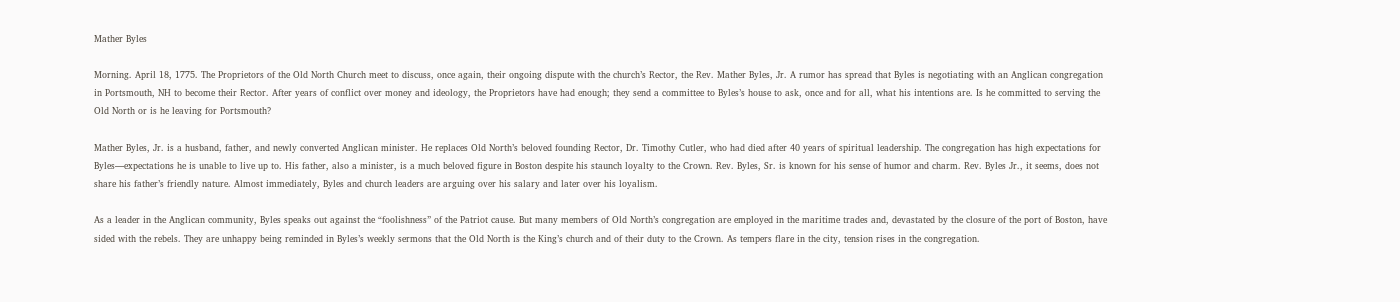Mather Byles

Morning. April 18, 1775. The Proprietors of the Old North Church meet to discuss, once again, their ongoing dispute with the church’s Rector, the Rev. Mather Byles, Jr. A rumor has spread that Byles is negotiating with an Anglican congregation in Portsmouth, NH to become their Rector. After years of conflict over money and ideology, the Proprietors have had enough; they send a committee to Byles’s house to ask, once and for all, what his intentions are. Is he committed to serving the Old North or is he leaving for Portsmouth?

Mather Byles, Jr. is a husband, father, and newly converted Anglican minister. He replaces Old North’s beloved founding Rector, Dr. Timothy Cutler, who had died after 40 years of spiritual leadership. The congregation has high expectations for Byles—expectations he is unable to live up to. His father, also a minister, is a much beloved figure in Boston despite his staunch loyalty to the Crown. Rev. Byles, Sr. is known for his sense of humor and charm. Rev. Byles Jr., it seems, does not share his father’s friendly nature. Almost immediately, Byles and church leaders are arguing over his salary and later over his loyalism.

As a leader in the Anglican community, Byles speaks out against the “foolishness” of the Patriot cause. But many members of Old North’s congregation are employed in the maritime trades and, devastated by the closure of the port of Boston, have sided with the rebels. They are unhappy being reminded in Byles’s weekly sermons that the Old North is the King’s church and of their duty to the Crown. As tempers flare in the city, tension rises in the congregation.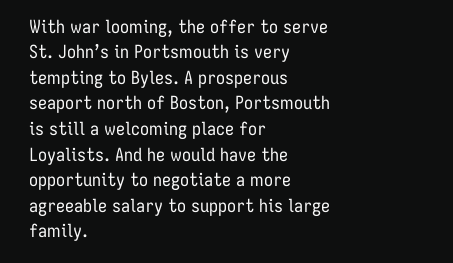With war looming, the offer to serve St. John’s in Portsmouth is very tempting to Byles. A prosperous seaport north of Boston, Portsmouth is still a welcoming place for Loyalists. And he would have the opportunity to negotiate a more agreeable salary to support his large family.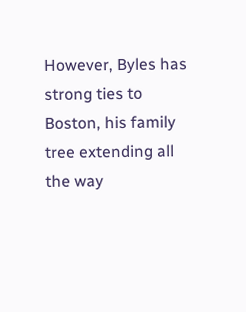However, Byles has strong ties to Boston, his family tree extending all the way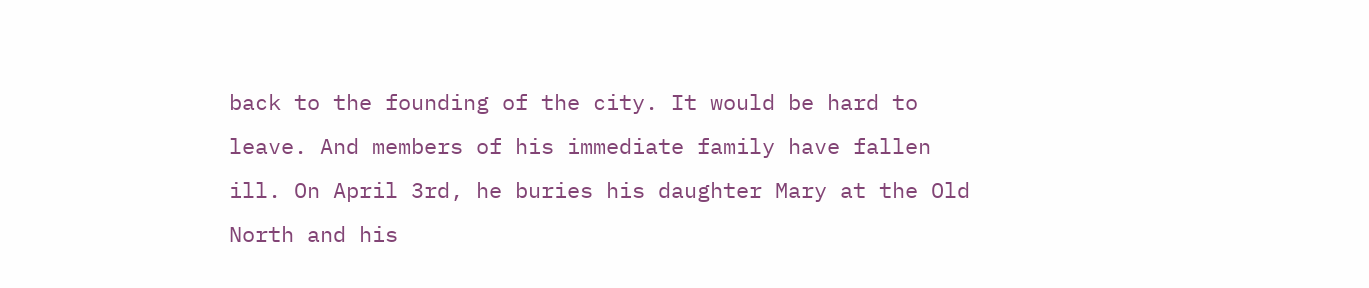back to the founding of the city. It would be hard to leave. And members of his immediate family have fallen ill. On April 3rd, he buries his daughter Mary at the Old North and his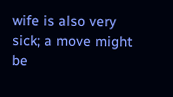wife is also very sick; a move might be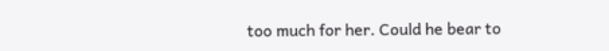too much for her. Could he bear to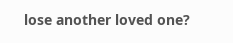lose another loved one?